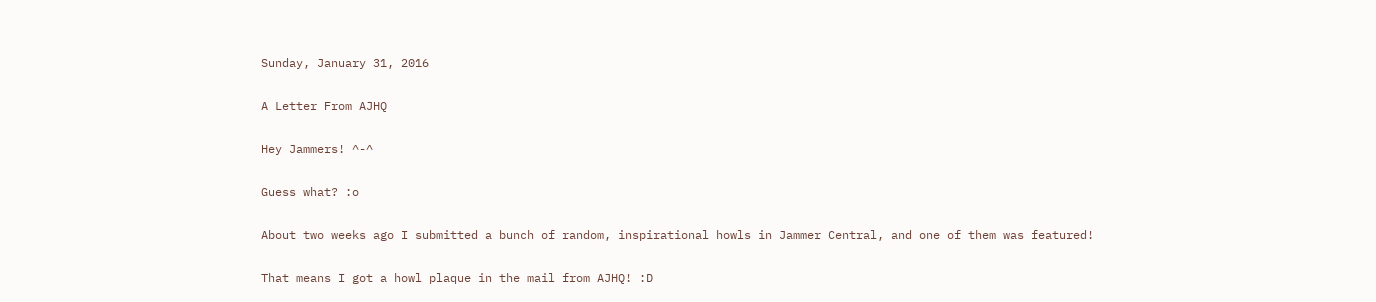Sunday, January 31, 2016

A Letter From AJHQ

Hey Jammers! ^-^

Guess what? :o

About two weeks ago I submitted a bunch of random, inspirational howls in Jammer Central, and one of them was featured!

That means I got a howl plaque in the mail from AJHQ! :D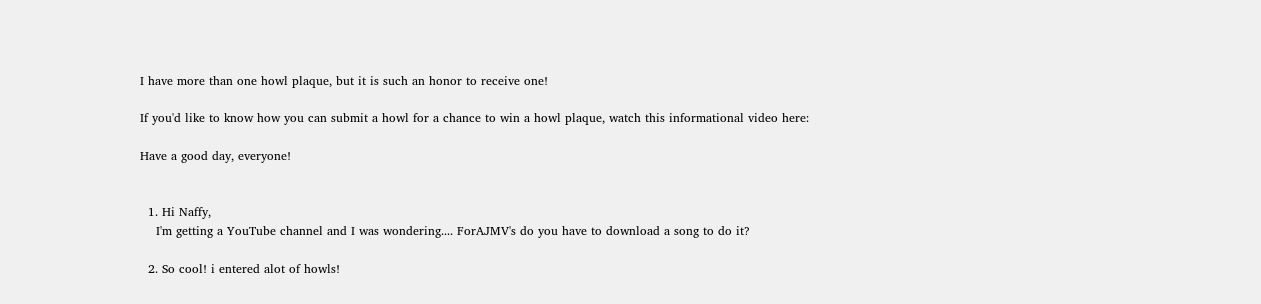I have more than one howl plaque, but it is such an honor to receive one!

If you'd like to know how you can submit a howl for a chance to win a howl plaque, watch this informational video here:

Have a good day, everyone!


  1. Hi Naffy,
    I'm getting a YouTube channel and I was wondering.... ForAJMV's do you have to download a song to do it?

  2. So cool! i entered alot of howls!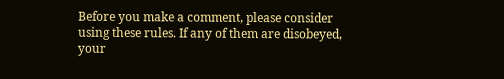Before you make a comment, please consider using these rules. If any of them are disobeyed, your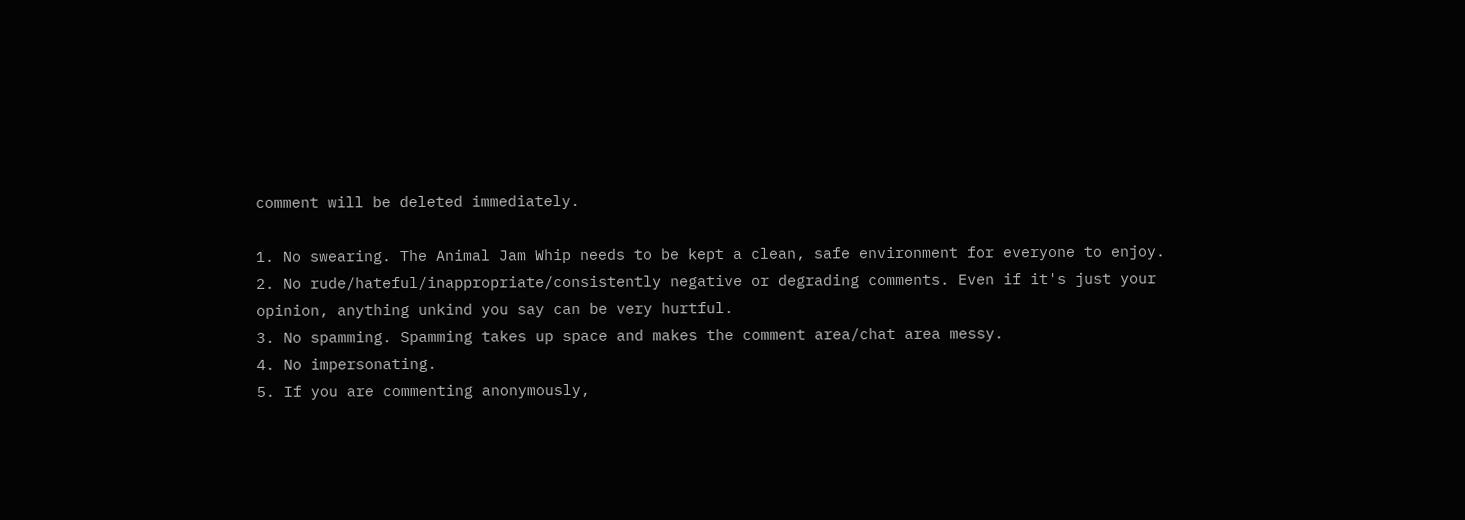comment will be deleted immediately.

1. No swearing. The Animal Jam Whip needs to be kept a clean, safe environment for everyone to enjoy.
2. No rude/hateful/inappropriate/consistently negative or degrading comments. Even if it's just your opinion, anything unkind you say can be very hurtful.
3. No spamming. Spamming takes up space and makes the comment area/chat area messy.
4. No impersonating.
5. If you are commenting anonymously,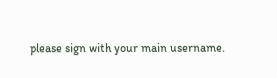please sign with your main username.